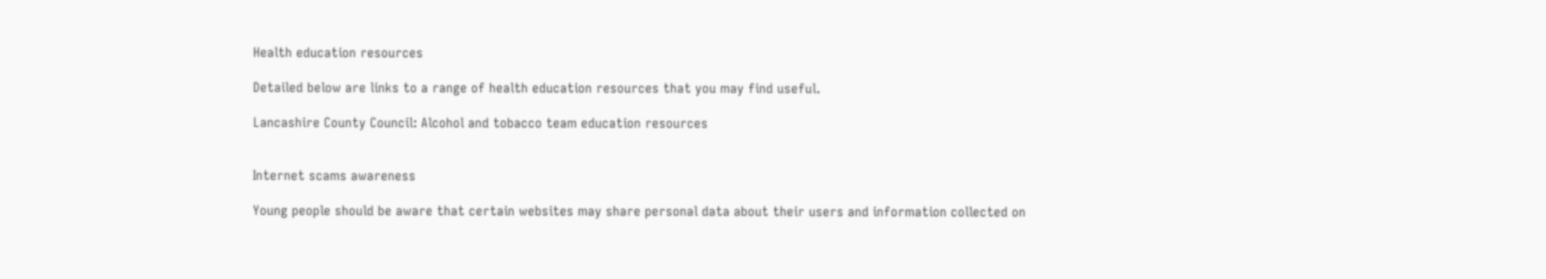Health education resources

Detailed below are links to a range of health education resources that you may find useful.

Lancashire County Council: Alcohol and tobacco team education resources


Internet scams awareness

Young people should be aware that certain websites may share personal data about their users and information collected on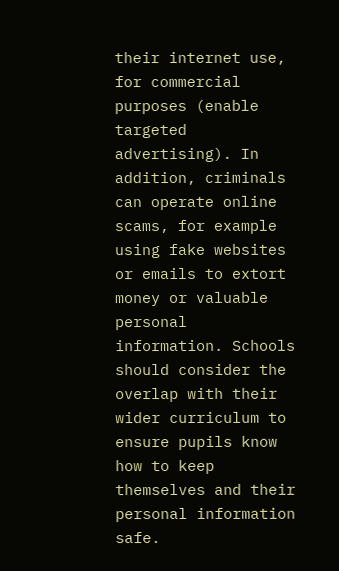their internet use, for commercial purposes (enable targeted advertising). In addition, criminals can operate online scams, for example using fake websites or emails to extort money or valuable personal information. Schools should consider the overlap with their wider curriculum to ensure pupils know how to keep themselves and their personal information safe.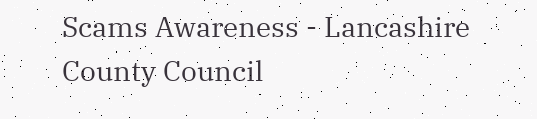Scams Awareness - Lancashire County Council